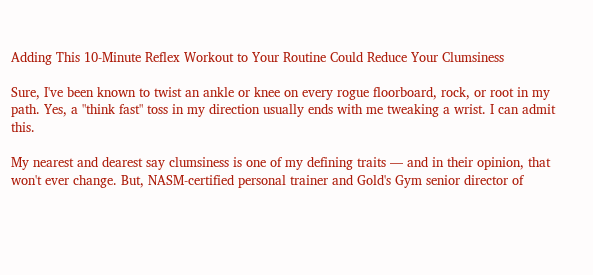Adding This 10-Minute Reflex Workout to Your Routine Could Reduce Your Clumsiness

Sure, I've been known to twist an ankle or knee on every rogue floorboard, rock, or root in my path. Yes, a "think fast" toss in my direction usually ends with me tweaking a wrist. I can admit this.

My nearest and dearest say clumsiness is one of my defining traits — and in their opinion, that won't ever change. But, NASM-certified personal trainer and Gold's Gym senior director of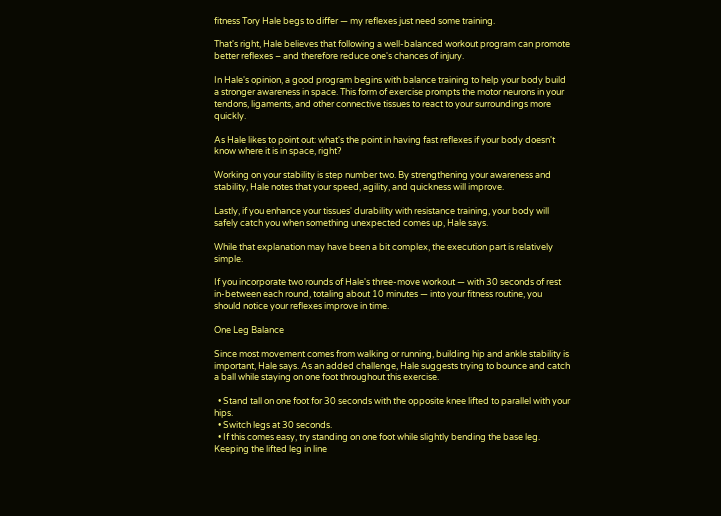fitness Tory Hale begs to differ — my reflexes just need some training.

That's right, Hale believes that following a well-balanced workout program can promote better reflexes – and therefore reduce one's chances of injury.

In Hale's opinion, a good program begins with balance training to help your body build a stronger awareness in space. This form of exercise prompts the motor neurons in your tendons, ligaments, and other connective tissues to react to your surroundings more quickly.

As Hale likes to point out: what's the point in having fast reflexes if your body doesn't know where it is in space, right?

Working on your stability is step number two. By strengthening your awareness and stability, Hale notes that your speed, agility, and quickness will improve.

Lastly, if you enhance your tissues' durability with resistance training, your body will safely catch you when something unexpected comes up, Hale says.

While that explanation may have been a bit complex, the execution part is relatively simple.

If you incorporate two rounds of Hale's three-move workout — with 30 seconds of rest in-between each round, totaling about 10 minutes — into your fitness routine, you should notice your reflexes improve in time.

One Leg Balance

Since most movement comes from walking or running, building hip and ankle stability is important, Hale says. As an added challenge, Hale suggests trying to bounce and catch a ball while staying on one foot throughout this exercise.

  • Stand tall on one foot for 30 seconds with the opposite knee lifted to parallel with your hips.
  • Switch legs at 30 seconds.
  • If this comes easy, try standing on one foot while slightly bending the base leg. Keeping the lifted leg in line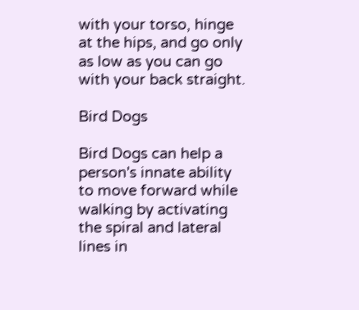with your torso, hinge at the hips, and go only as low as you can go with your back straight.

Bird Dogs

Bird Dogs can help a person's innate ability to move forward while walking by activating the spiral and lateral lines in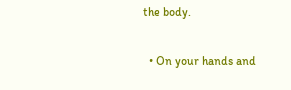the body.

  • On your hands and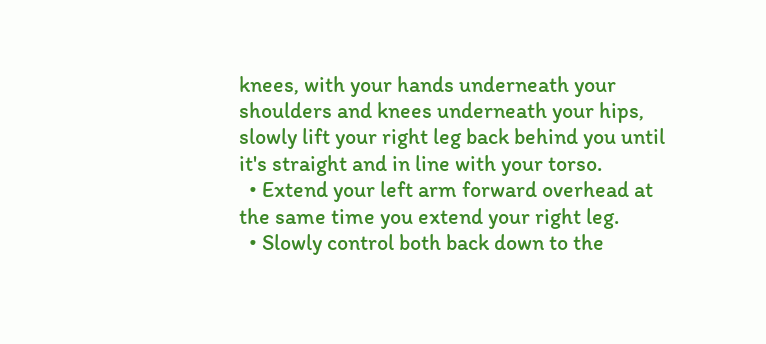knees, with your hands underneath your shoulders and knees underneath your hips, slowly lift your right leg back behind you until it's straight and in line with your torso.
  • Extend your left arm forward overhead at the same time you extend your right leg.
  • Slowly control both back down to the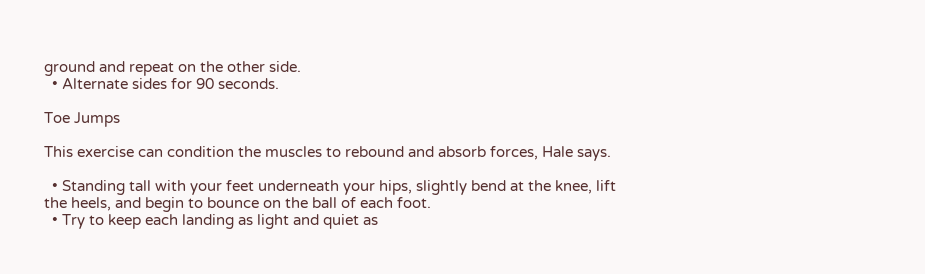ground and repeat on the other side.
  • Alternate sides for 90 seconds.

Toe Jumps

This exercise can condition the muscles to rebound and absorb forces, Hale says.

  • Standing tall with your feet underneath your hips, slightly bend at the knee, lift the heels, and begin to bounce on the ball of each foot.
  • Try to keep each landing as light and quiet as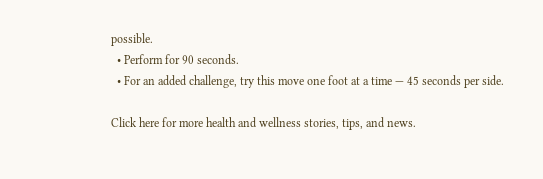possible.
  • Perform for 90 seconds.
  • For an added challenge, try this move one foot at a time — 45 seconds per side.

Click here for more health and wellness stories, tips, and news.